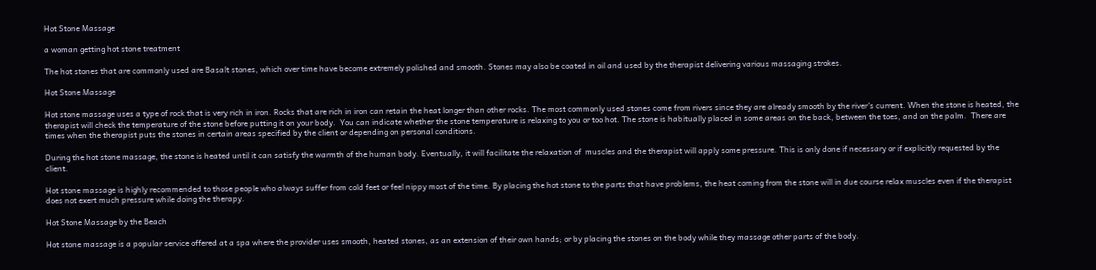Hot Stone Massage

a woman getting hot stone treatment

The hot stones that are commonly used are Basalt stones, which over time have become extremely polished and smooth. Stones may also be coated in oil and used by the therapist delivering various massaging strokes.

Hot Stone Massage

Hot stone massage uses a type of rock that is very rich in iron. Rocks that are rich in iron can retain the heat longer than other rocks. The most commonly used stones come from rivers since they are already smooth by the river’s current. When the stone is heated, the therapist will check the temperature of the stone before putting it on your body.  You can indicate whether the stone temperature is relaxing to you or too hot. The stone is habitually placed in some areas on the back, between the toes, and on the palm.  There are times when the therapist puts the stones in certain areas specified by the client or depending on personal conditions.

During the hot stone massage, the stone is heated until it can satisfy the warmth of the human body. Eventually, it will facilitate the relaxation of  muscles and the therapist will apply some pressure. This is only done if necessary or if explicitly requested by the client.

Hot stone massage is highly recommended to those people who always suffer from cold feet or feel nippy most of the time. By placing the hot stone to the parts that have problems, the heat coming from the stone will in due course relax muscles even if the therapist does not exert much pressure while doing the therapy.

Hot Stone Massage by the Beach

Hot stone massage is a popular service offered at a spa where the provider uses smooth, heated stones, as an extension of their own hands; or by placing the stones on the body while they massage other parts of the body.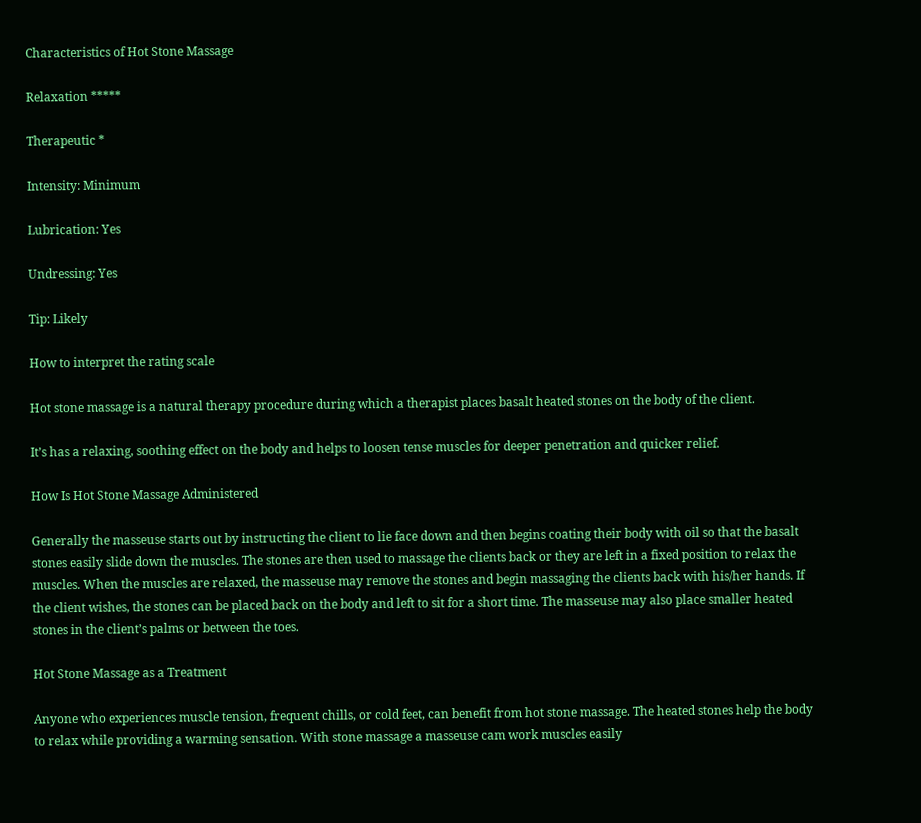Characteristics of Hot Stone Massage

Relaxation *****

Therapeutic *

Intensity: Minimum

Lubrication: Yes

Undressing: Yes

Tip: Likely

How to interpret the rating scale

Hot stone massage is a natural therapy procedure during which a therapist places basalt heated stones on the body of the client.

It’s has a relaxing, soothing effect on the body and helps to loosen tense muscles for deeper penetration and quicker relief.

How Is Hot Stone Massage Administered

Generally the masseuse starts out by instructing the client to lie face down and then begins coating their body with oil so that the basalt stones easily slide down the muscles. The stones are then used to massage the clients back or they are left in a fixed position to relax the muscles. When the muscles are relaxed, the masseuse may remove the stones and begin massaging the clients back with his/her hands. If the client wishes, the stones can be placed back on the body and left to sit for a short time. The masseuse may also place smaller heated stones in the client’s palms or between the toes.

Hot Stone Massage as a Treatment

Anyone who experiences muscle tension, frequent chills, or cold feet, can benefit from hot stone massage. The heated stones help the body to relax while providing a warming sensation. With stone massage a masseuse cam work muscles easily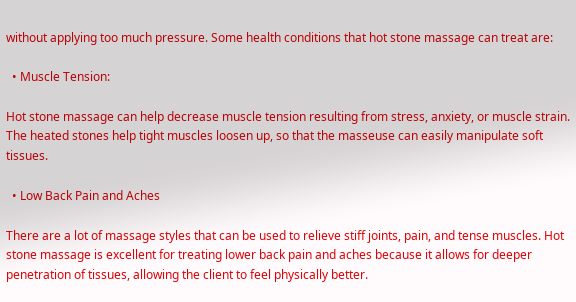without applying too much pressure. Some health conditions that hot stone massage can treat are:

  • Muscle Tension:

Hot stone massage can help decrease muscle tension resulting from stress, anxiety, or muscle strain. The heated stones help tight muscles loosen up, so that the masseuse can easily manipulate soft tissues.

  • Low Back Pain and Aches

There are a lot of massage styles that can be used to relieve stiff joints, pain, and tense muscles. Hot stone massage is excellent for treating lower back pain and aches because it allows for deeper penetration of tissues, allowing the client to feel physically better.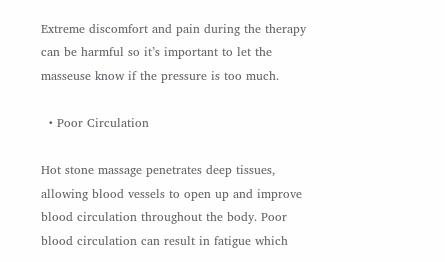Extreme discomfort and pain during the therapy can be harmful so it’s important to let the masseuse know if the pressure is too much.

  • Poor Circulation

Hot stone massage penetrates deep tissues, allowing blood vessels to open up and improve blood circulation throughout the body. Poor blood circulation can result in fatigue which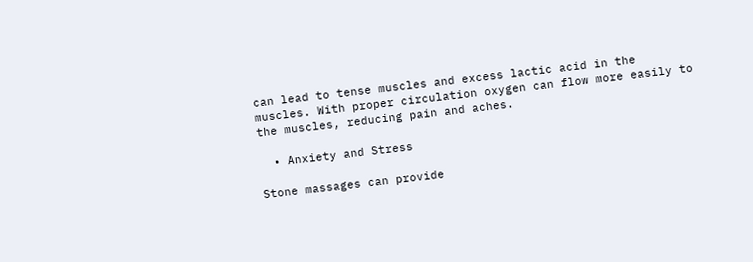can lead to tense muscles and excess lactic acid in the muscles. With proper circulation oxygen can flow more easily to the muscles, reducing pain and aches.

  • Anxiety and Stress

Stone massages can provide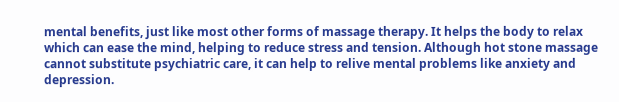mental benefits, just like most other forms of massage therapy. It helps the body to relax which can ease the mind, helping to reduce stress and tension. Although hot stone massage cannot substitute psychiatric care, it can help to relive mental problems like anxiety and depression.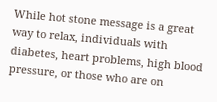While hot stone message is a great way to relax, individuals with diabetes, heart problems, high blood pressure, or those who are on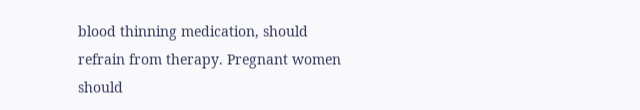blood thinning medication, should refrain from therapy. Pregnant women should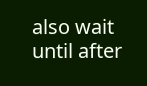also wait until after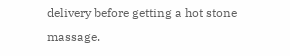delivery before getting a hot stone massage.